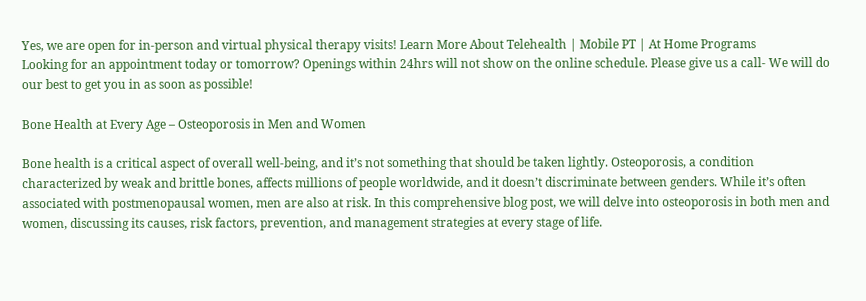Yes, we are open for in-person and virtual physical therapy visits! Learn More About Telehealth | Mobile PT | At Home Programs
Looking for an appointment today or tomorrow? Openings within 24hrs will not show on the online schedule. Please give us a call- We will do our best to get you in as soon as possible!

Bone Health at Every Age – Osteoporosis in Men and Women

Bone health is a critical aspect of overall well-being, and it’s not something that should be taken lightly. Osteoporosis, a condition characterized by weak and brittle bones, affects millions of people worldwide, and it doesn’t discriminate between genders. While it’s often associated with postmenopausal women, men are also at risk. In this comprehensive blog post, we will delve into osteoporosis in both men and women, discussing its causes, risk factors, prevention, and management strategies at every stage of life.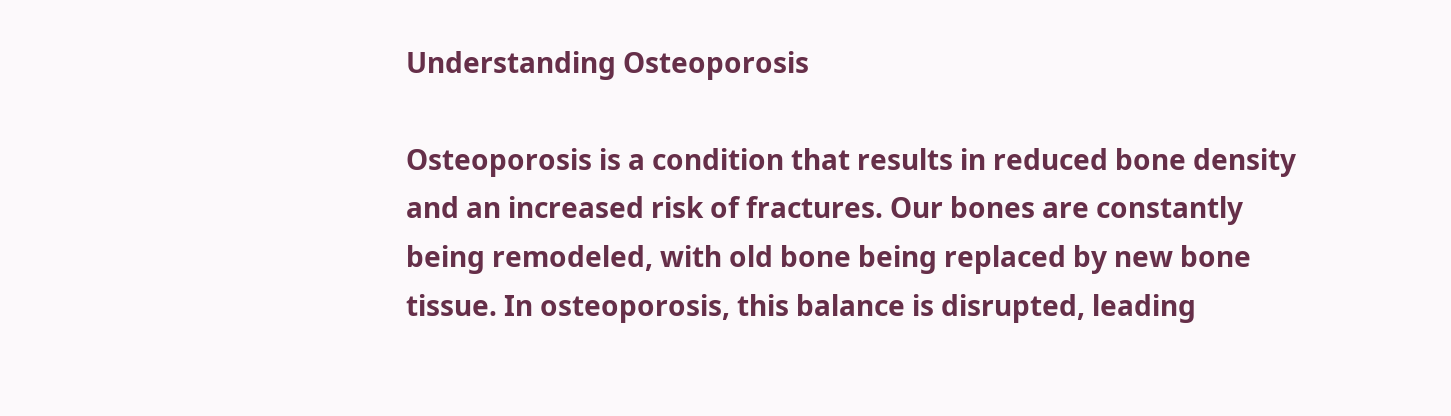Understanding Osteoporosis

Osteoporosis is a condition that results in reduced bone density and an increased risk of fractures. Our bones are constantly being remodeled, with old bone being replaced by new bone tissue. In osteoporosis, this balance is disrupted, leading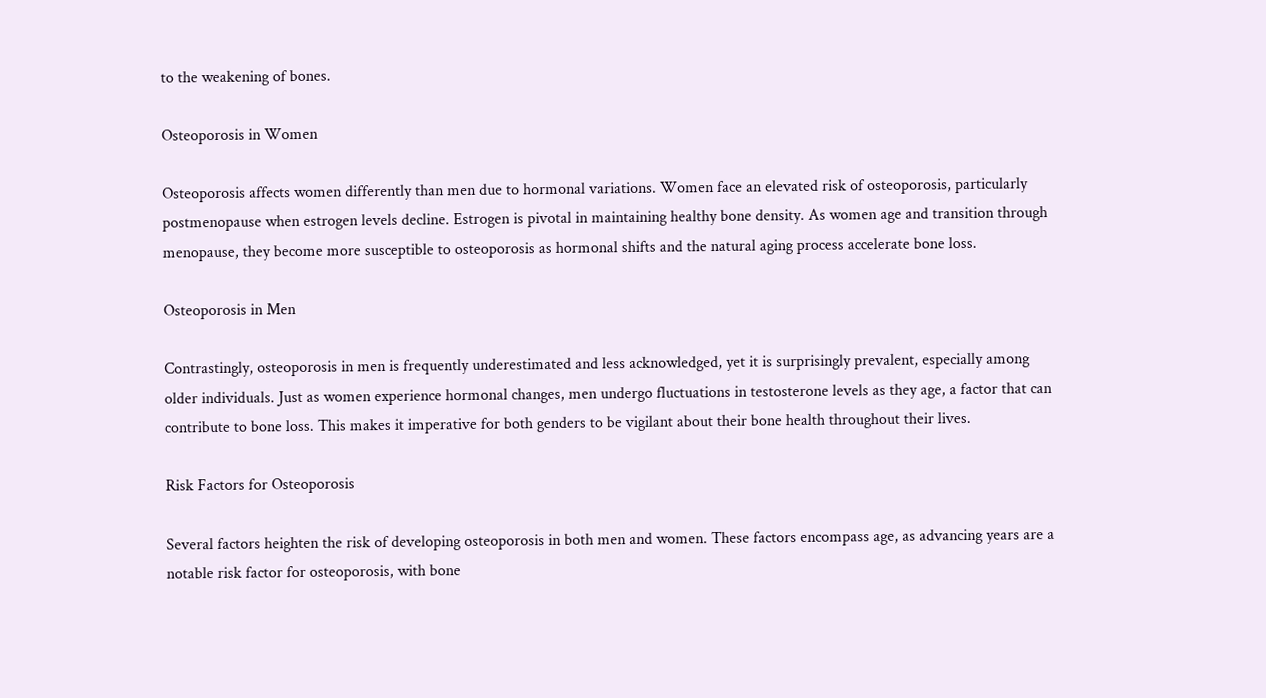to the weakening of bones.

Osteoporosis in Women

Osteoporosis affects women differently than men due to hormonal variations. Women face an elevated risk of osteoporosis, particularly postmenopause when estrogen levels decline. Estrogen is pivotal in maintaining healthy bone density. As women age and transition through menopause, they become more susceptible to osteoporosis as hormonal shifts and the natural aging process accelerate bone loss.

Osteoporosis in Men

Contrastingly, osteoporosis in men is frequently underestimated and less acknowledged, yet it is surprisingly prevalent, especially among older individuals. Just as women experience hormonal changes, men undergo fluctuations in testosterone levels as they age, a factor that can contribute to bone loss. This makes it imperative for both genders to be vigilant about their bone health throughout their lives.

Risk Factors for Osteoporosis

Several factors heighten the risk of developing osteoporosis in both men and women. These factors encompass age, as advancing years are a notable risk factor for osteoporosis, with bone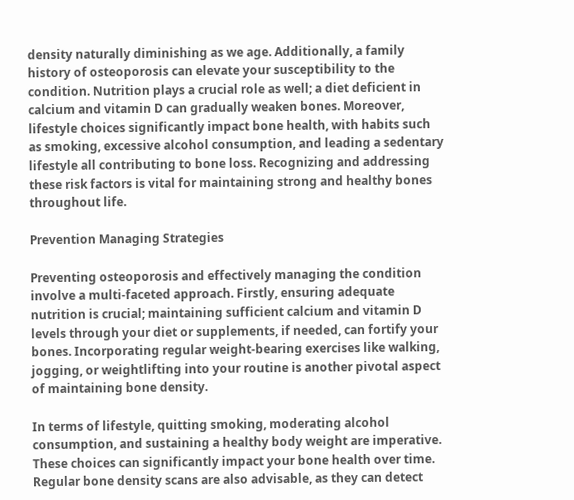density naturally diminishing as we age. Additionally, a family history of osteoporosis can elevate your susceptibility to the condition. Nutrition plays a crucial role as well; a diet deficient in calcium and vitamin D can gradually weaken bones. Moreover, lifestyle choices significantly impact bone health, with habits such as smoking, excessive alcohol consumption, and leading a sedentary lifestyle all contributing to bone loss. Recognizing and addressing these risk factors is vital for maintaining strong and healthy bones throughout life.

Prevention Managing Strategies

Preventing osteoporosis and effectively managing the condition involve a multi-faceted approach. Firstly, ensuring adequate nutrition is crucial; maintaining sufficient calcium and vitamin D levels through your diet or supplements, if needed, can fortify your bones. Incorporating regular weight-bearing exercises like walking, jogging, or weightlifting into your routine is another pivotal aspect of maintaining bone density.

In terms of lifestyle, quitting smoking, moderating alcohol consumption, and sustaining a healthy body weight are imperative. These choices can significantly impact your bone health over time. Regular bone density scans are also advisable, as they can detect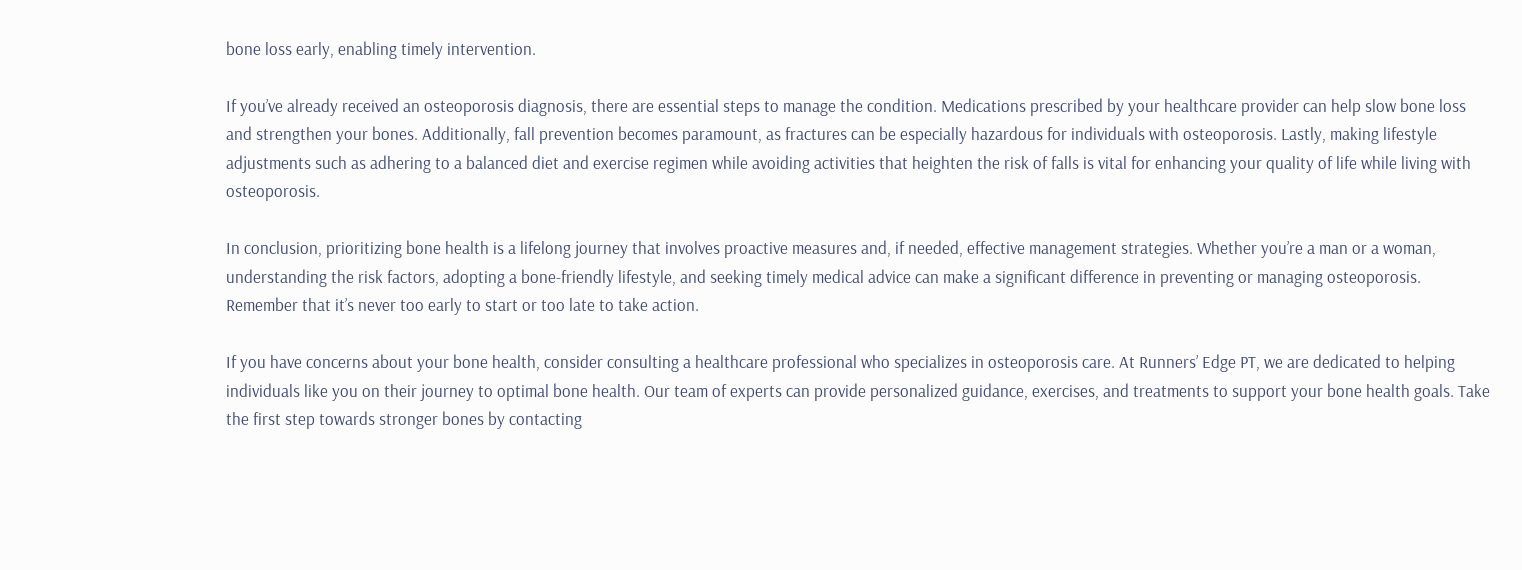bone loss early, enabling timely intervention.

If you’ve already received an osteoporosis diagnosis, there are essential steps to manage the condition. Medications prescribed by your healthcare provider can help slow bone loss and strengthen your bones. Additionally, fall prevention becomes paramount, as fractures can be especially hazardous for individuals with osteoporosis. Lastly, making lifestyle adjustments such as adhering to a balanced diet and exercise regimen while avoiding activities that heighten the risk of falls is vital for enhancing your quality of life while living with osteoporosis.

In conclusion, prioritizing bone health is a lifelong journey that involves proactive measures and, if needed, effective management strategies. Whether you’re a man or a woman, understanding the risk factors, adopting a bone-friendly lifestyle, and seeking timely medical advice can make a significant difference in preventing or managing osteoporosis. Remember that it’s never too early to start or too late to take action.

If you have concerns about your bone health, consider consulting a healthcare professional who specializes in osteoporosis care. At Runners’ Edge PT, we are dedicated to helping individuals like you on their journey to optimal bone health. Our team of experts can provide personalized guidance, exercises, and treatments to support your bone health goals. Take the first step towards stronger bones by contacting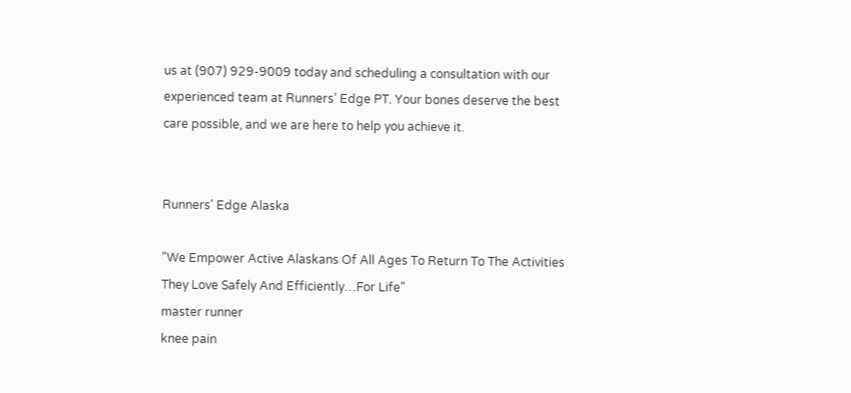us at (907) 929-9009 today and scheduling a consultation with our experienced team at Runners’ Edge PT. Your bones deserve the best care possible, and we are here to help you achieve it.


Runners' Edge Alaska

"We Empower Active Alaskans Of All Ages To Return To The Activities They Love Safely And Efficiently…For Life"
master runner
knee pain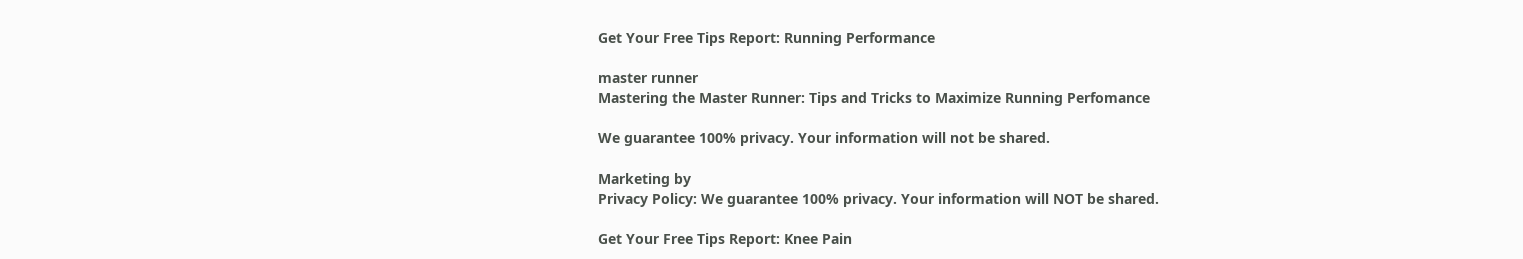Get Your Free Tips Report: Running Performance

master runner
Mastering the Master Runner: Tips and Tricks to Maximize Running Perfomance

We guarantee 100% privacy. Your information will not be shared.

Marketing by
Privacy Policy: We guarantee 100% privacy. Your information will NOT be shared.

Get Your Free Tips Report: Knee Pain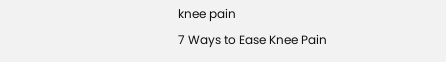knee pain
7 Ways to Ease Knee Pain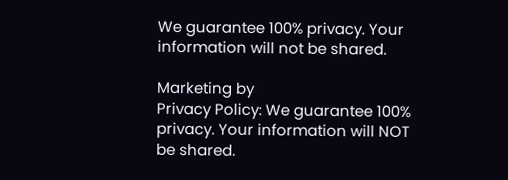We guarantee 100% privacy. Your information will not be shared.

Marketing by
Privacy Policy: We guarantee 100% privacy. Your information will NOT be shared.